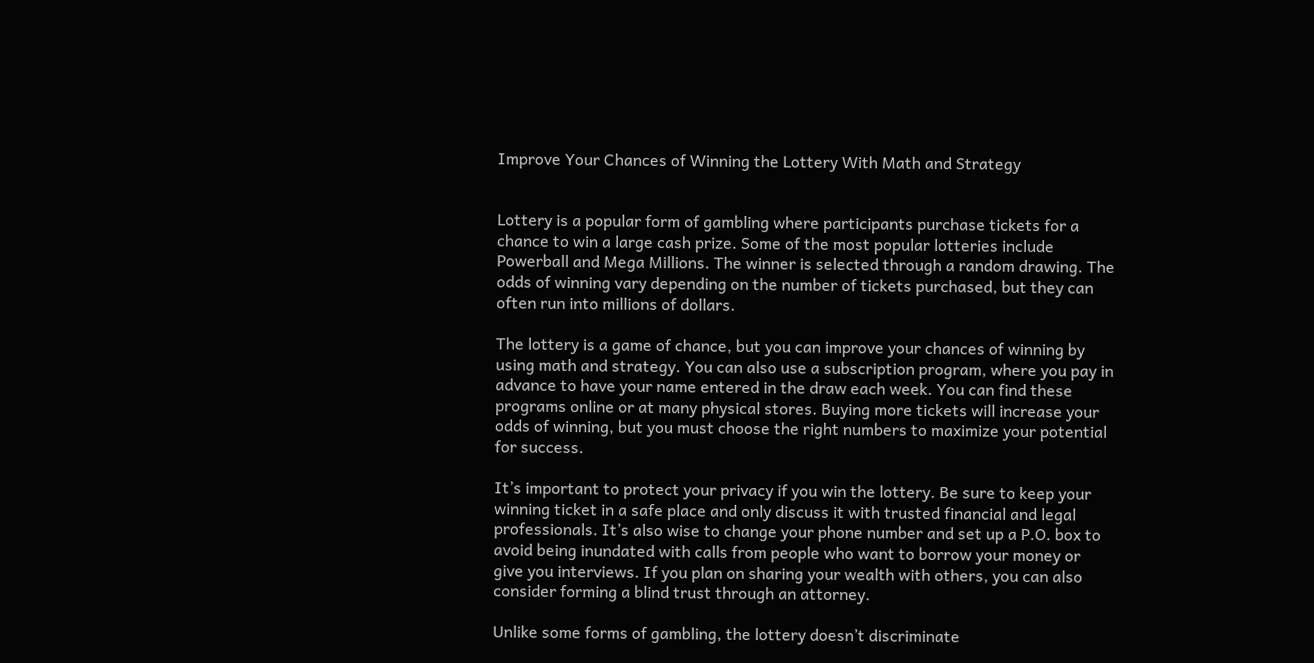Improve Your Chances of Winning the Lottery With Math and Strategy


Lottery is a popular form of gambling where participants purchase tickets for a chance to win a large cash prize. Some of the most popular lotteries include Powerball and Mega Millions. The winner is selected through a random drawing. The odds of winning vary depending on the number of tickets purchased, but they can often run into millions of dollars.

The lottery is a game of chance, but you can improve your chances of winning by using math and strategy. You can also use a subscription program, where you pay in advance to have your name entered in the draw each week. You can find these programs online or at many physical stores. Buying more tickets will increase your odds of winning, but you must choose the right numbers to maximize your potential for success.

It’s important to protect your privacy if you win the lottery. Be sure to keep your winning ticket in a safe place and only discuss it with trusted financial and legal professionals. It’s also wise to change your phone number and set up a P.O. box to avoid being inundated with calls from people who want to borrow your money or give you interviews. If you plan on sharing your wealth with others, you can also consider forming a blind trust through an attorney.

Unlike some forms of gambling, the lottery doesn’t discriminate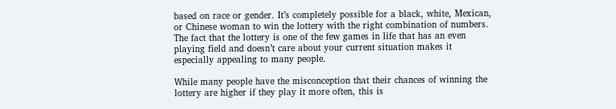based on race or gender. It’s completely possible for a black, white, Mexican, or Chinese woman to win the lottery with the right combination of numbers. The fact that the lottery is one of the few games in life that has an even playing field and doesn’t care about your current situation makes it especially appealing to many people.

While many people have the misconception that their chances of winning the lottery are higher if they play it more often, this is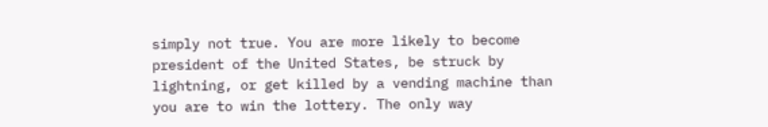simply not true. You are more likely to become president of the United States, be struck by lightning, or get killed by a vending machine than you are to win the lottery. The only way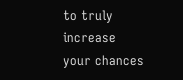to truly increase your chances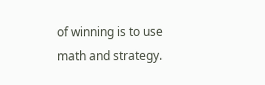of winning is to use math and strategy.